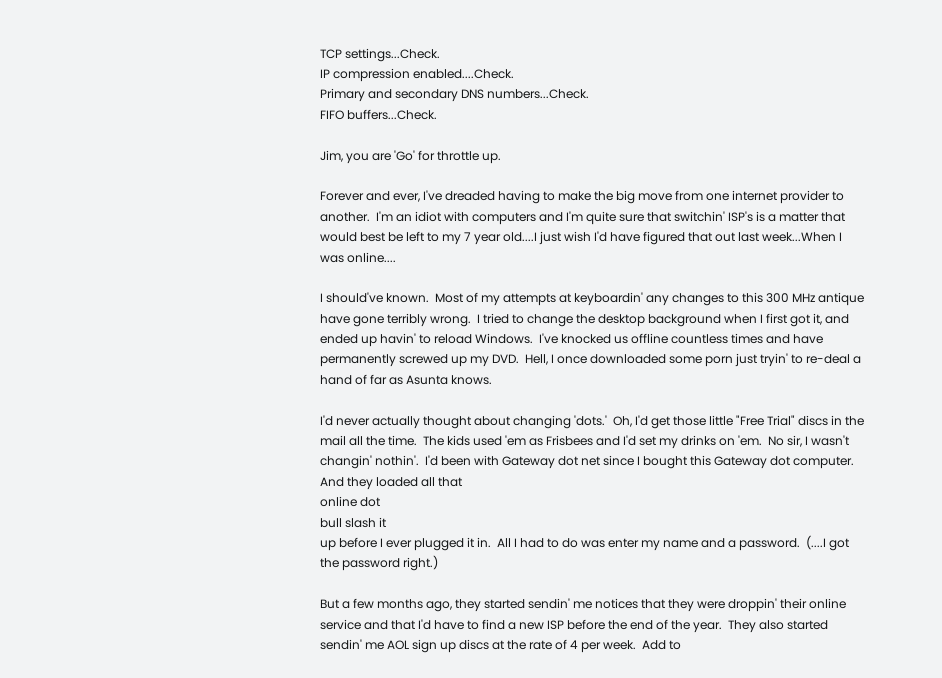TCP settings...Check.
IP compression enabled....Check.
Primary and secondary DNS numbers...Check.
FIFO buffers...Check.

Jim, you are 'Go' for throttle up.

Forever and ever, I've dreaded having to make the big move from one internet provider to another.  I'm an idiot with computers and I'm quite sure that switchin' ISP's is a matter that would best be left to my 7 year old....I just wish I'd have figured that out last week...When I was online....

I should've known.  Most of my attempts at keyboardin' any changes to this 300 MHz antique have gone terribly wrong.  I tried to change the desktop background when I first got it, and ended up havin' to reload Windows.  I've knocked us offline countless times and have permanently screwed up my DVD.  Hell, I once downloaded some porn just tryin' to re-deal a hand of far as Asunta knows.

I'd never actually thought about changing 'dots.'  Oh, I'd get those little "Free Trial" discs in the mail all the time.  The kids used 'em as Frisbees and I'd set my drinks on 'em.  No sir, I wasn't changin' nothin'.  I'd been with Gateway dot net since I bought this Gateway dot computer.  And they loaded all that
online dot
bull slash it
up before I ever plugged it in.  All I had to do was enter my name and a password.  (....I got the password right.)

But a few months ago, they started sendin' me notices that they were droppin' their online service and that I'd have to find a new ISP before the end of the year.  They also started sendin' me AOL sign up discs at the rate of 4 per week.  Add to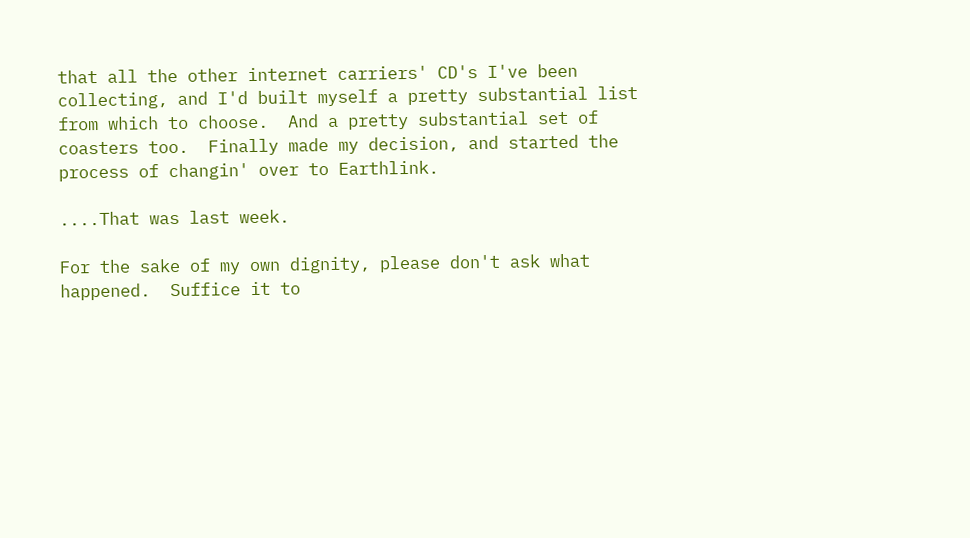that all the other internet carriers' CD's I've been collecting, and I'd built myself a pretty substantial list from which to choose.  And a pretty substantial set of coasters too.  Finally made my decision, and started the process of changin' over to Earthlink.

....That was last week.

For the sake of my own dignity, please don't ask what happened.  Suffice it to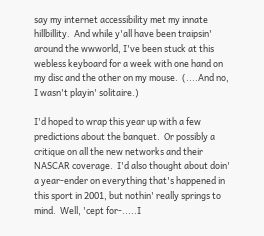say my internet accessibility met my innate hillbillity.  And while y'all have been traipsin' around the wwworld, I've been stuck at this webless keyboard for a week with one hand on my disc and the other on my mouse.  (....And no, I wasn't playin' solitaire.)

I'd hoped to wrap this year up with a few predictions about the banquet.  Or possibly a critique on all the new networks and their NASCAR coverage.  I'd also thought about doin' a year-ender on everything that's happened in this sport in 2001, but nothin' really springs to mind.  Well, 'cept for-.....I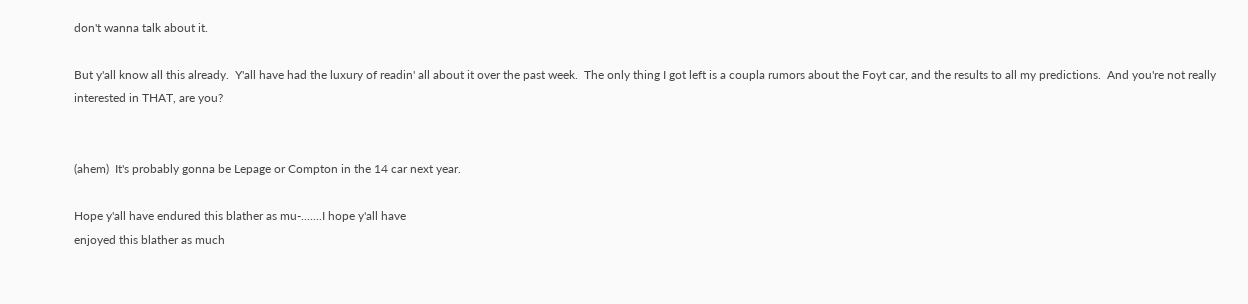don't wanna talk about it.

But y'all know all this already.  Y'all have had the luxury of readin' all about it over the past week.  The only thing I got left is a coupla rumors about the Foyt car, and the results to all my predictions.  And you're not really interested in THAT, are you?


(ahem)  It's probably gonna be Lepage or Compton in the 14 car next year.

Hope y'all have endured this blather as mu-.......I hope y'all have
enjoyed this blather as much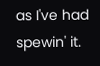as I've had spewin' it.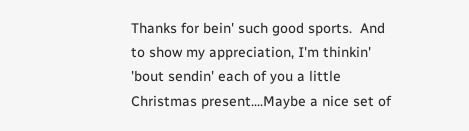Thanks for bein' such good sports.  And to show my appreciation, I'm thinkin' 'bout sendin' each of you a little Christmas present....Maybe a nice set of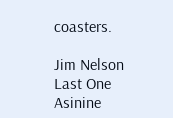coasters.

Jim Nelson
Last One
Asinine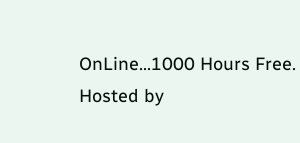OnLine...1000 Hours Free.
Hosted by